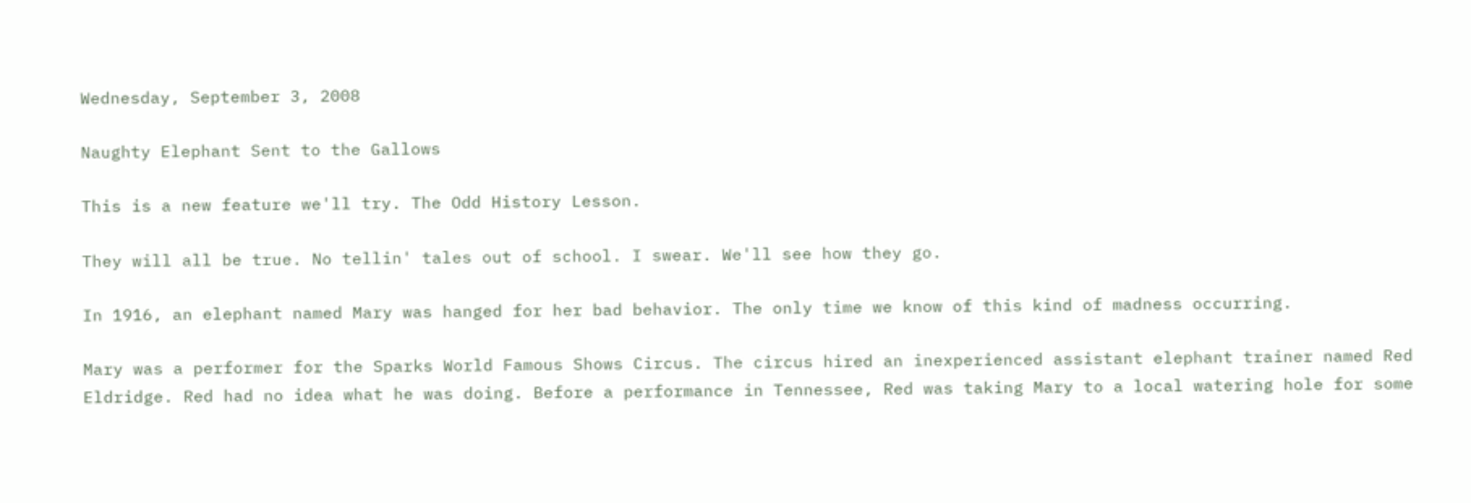Wednesday, September 3, 2008

Naughty Elephant Sent to the Gallows

This is a new feature we'll try. The Odd History Lesson.

They will all be true. No tellin' tales out of school. I swear. We'll see how they go.

In 1916, an elephant named Mary was hanged for her bad behavior. The only time we know of this kind of madness occurring.

Mary was a performer for the Sparks World Famous Shows Circus. The circus hired an inexperienced assistant elephant trainer named Red Eldridge. Red had no idea what he was doing. Before a performance in Tennessee, Red was taking Mary to a local watering hole for some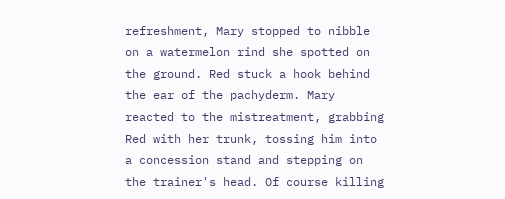refreshment, Mary stopped to nibble on a watermelon rind she spotted on the ground. Red stuck a hook behind the ear of the pachyderm. Mary reacted to the mistreatment, grabbing Red with her trunk, tossing him into a concession stand and stepping on the trainer's head. Of course killing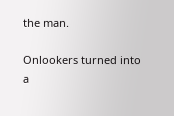the man.

Onlookers turned into a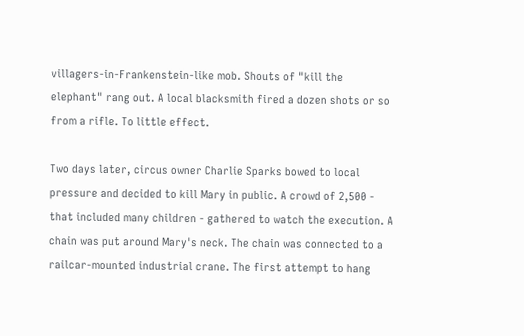villagers-in-Frankenstein-like mob. Shouts of "kill the elephant" rang out. A local blacksmith fired a dozen shots or so from a rifle. To little effect.

Two days later, circus owner Charlie Sparks bowed to local pressure and decided to kill Mary in public. A crowd of 2,500 - that included many children - gathered to watch the execution. A chain was put around Mary's neck. The chain was connected to a railcar-mounted industrial crane. The first attempt to hang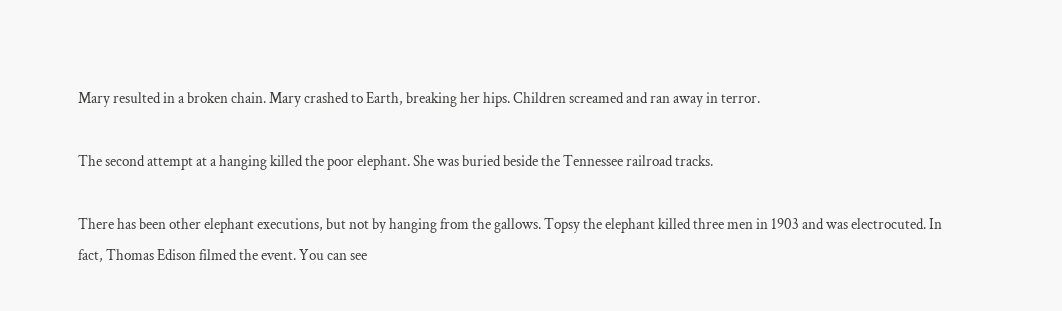Mary resulted in a broken chain. Mary crashed to Earth, breaking her hips. Children screamed and ran away in terror.

The second attempt at a hanging killed the poor elephant. She was buried beside the Tennessee railroad tracks.

There has been other elephant executions, but not by hanging from the gallows. Topsy the elephant killed three men in 1903 and was electrocuted. In fact, Thomas Edison filmed the event. You can see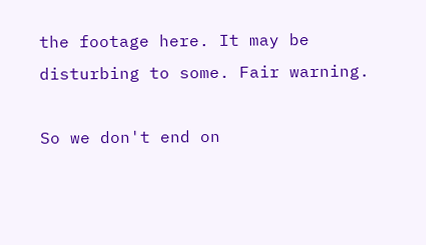the footage here. It may be disturbing to some. Fair warning.

So we don't end on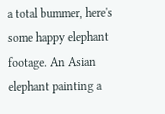a total bummer, here's some happy elephant footage. An Asian elephant painting a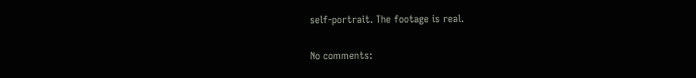self-portrait. The footage is real.

No comments: